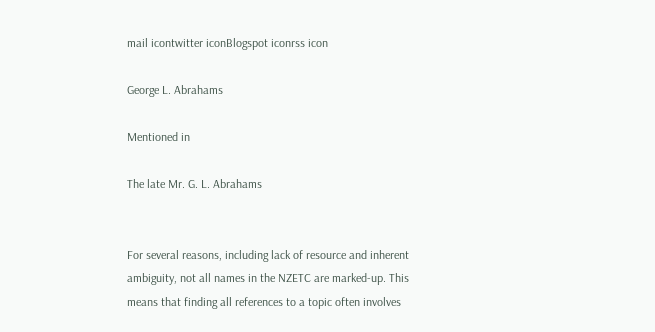mail icontwitter iconBlogspot iconrss icon

George L. Abrahams

Mentioned in

The late Mr. G. L. Abrahams


For several reasons, including lack of resource and inherent ambiguity, not all names in the NZETC are marked-up. This means that finding all references to a topic often involves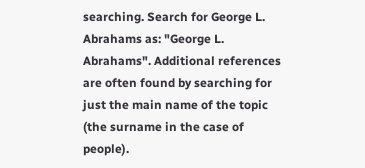searching. Search for George L. Abrahams as: "George L. Abrahams". Additional references are often found by searching for just the main name of the topic (the surname in the case of people).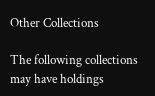Other Collections

The following collections may have holdings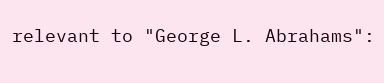relevant to "George L. Abrahams":